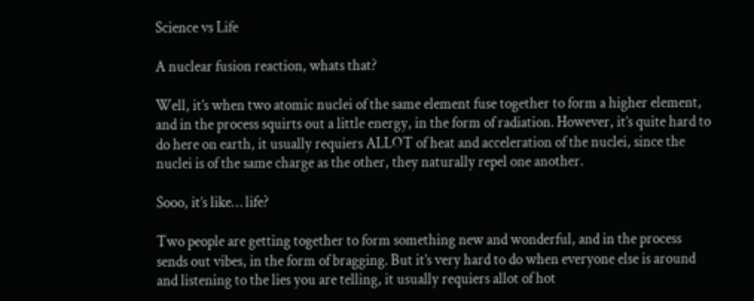Science vs Life

A nuclear fusion reaction, whats that?

Well, it’s when two atomic nuclei of the same element fuse together to form a higher element, and in the process squirts out a little energy, in the form of radiation. However, it’s quite hard to do here on earth, it usually requiers ALLOT of heat and acceleration of the nuclei, since the nuclei is of the same charge as the other, they naturally repel one another.

Sooo, it’s like… life?

Two people are getting together to form something new and wonderful, and in the process sends out vibes, in the form of bragging. But it’s very hard to do when everyone else is around and listening to the lies you are telling, it usually requiers allot of hot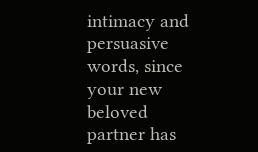intimacy and persuasive words, since your new beloved partner has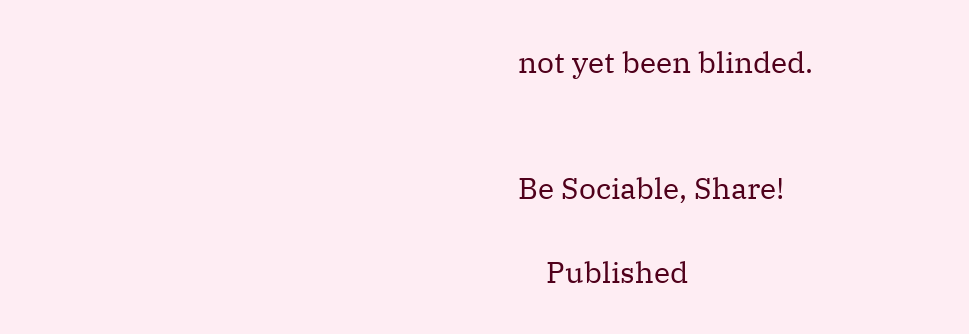not yet been blinded.


Be Sociable, Share!

    Published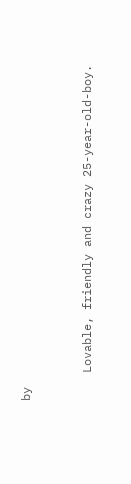by


    Lovable, friendly and crazy 25-year-old-boy.